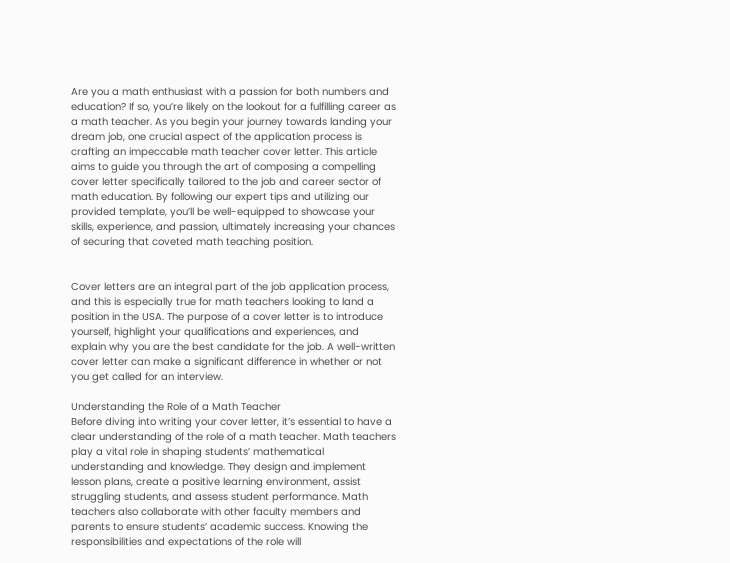Are you a math enthusiast with a passion for both numbers and education? If so, you’re likely on the lookout for a fulfilling career as a math teacher. As you begin your journey towards landing your dream job, one crucial aspect of the application process is crafting an impeccable math teacher cover letter. This article aims to guide you through the art of composing a compelling cover letter specifically tailored to the job and career sector of math education. By following our expert tips and utilizing our provided template, you’ll be well-equipped to showcase your skills, experience, and passion, ultimately increasing your chances of securing that coveted math teaching position.


Cover letters are an integral part of the job application process, and this is especially true for math teachers looking to land a position in the USA. The purpose of a cover letter is to introduce yourself, highlight your qualifications and experiences, and explain why you are the best candidate for the job. A well-written cover letter can make a significant difference in whether or not you get called for an interview.

Understanding the Role of a Math Teacher
Before diving into writing your cover letter, it’s essential to have a clear understanding of the role of a math teacher. Math teachers play a vital role in shaping students’ mathematical understanding and knowledge. They design and implement lesson plans, create a positive learning environment, assist struggling students, and assess student performance. Math teachers also collaborate with other faculty members and parents to ensure students’ academic success. Knowing the responsibilities and expectations of the role will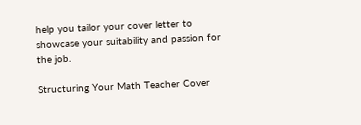help you tailor your cover letter to showcase your suitability and passion for the job.

Structuring Your Math Teacher Cover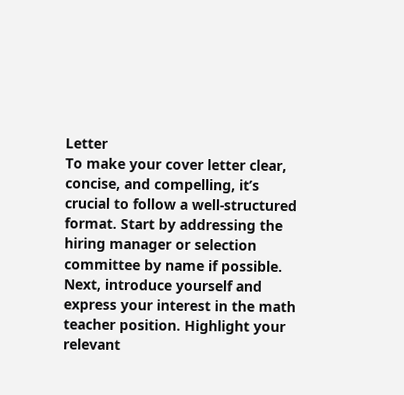Letter
To make your cover letter clear, concise, and compelling, it’s crucial to follow a well-structured format. Start by addressing the hiring manager or selection committee by name if possible. Next, introduce yourself and express your interest in the math teacher position. Highlight your relevant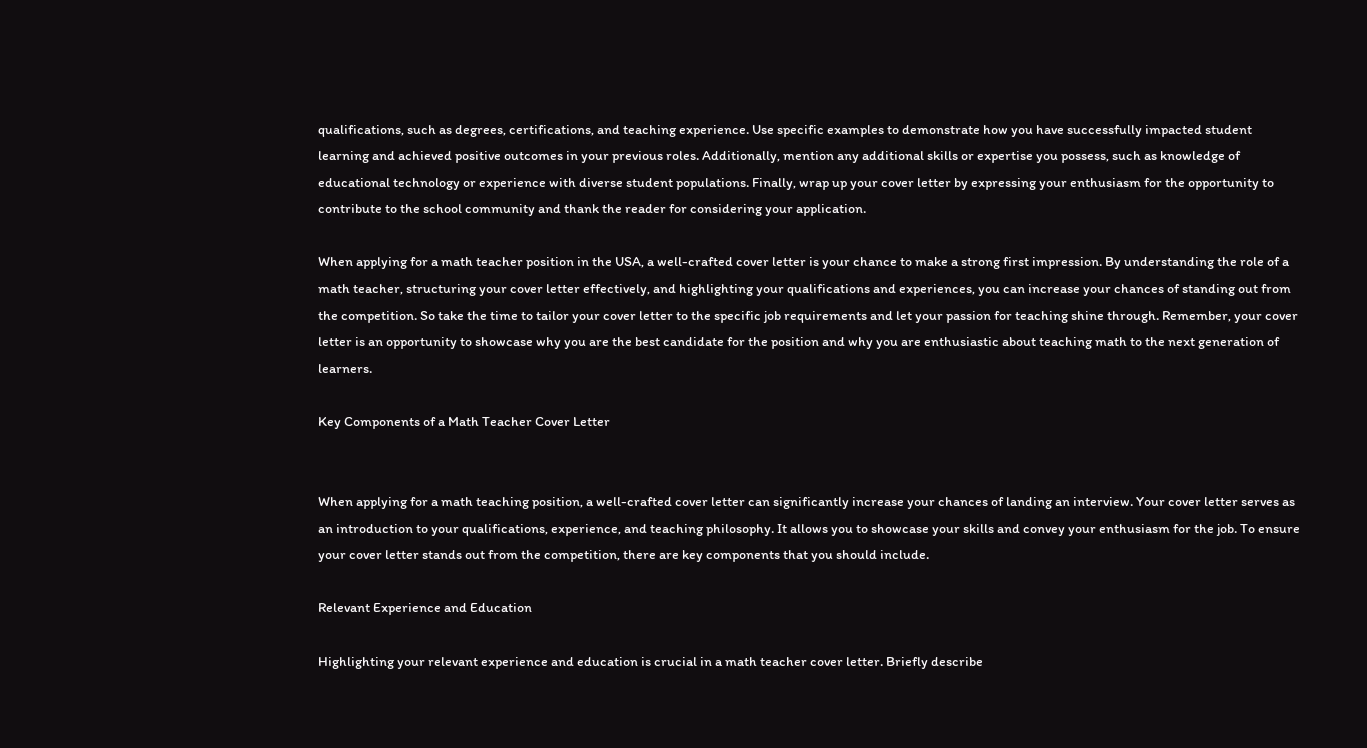qualifications, such as degrees, certifications, and teaching experience. Use specific examples to demonstrate how you have successfully impacted student learning and achieved positive outcomes in your previous roles. Additionally, mention any additional skills or expertise you possess, such as knowledge of educational technology or experience with diverse student populations. Finally, wrap up your cover letter by expressing your enthusiasm for the opportunity to contribute to the school community and thank the reader for considering your application.

When applying for a math teacher position in the USA, a well-crafted cover letter is your chance to make a strong first impression. By understanding the role of a math teacher, structuring your cover letter effectively, and highlighting your qualifications and experiences, you can increase your chances of standing out from the competition. So take the time to tailor your cover letter to the specific job requirements and let your passion for teaching shine through. Remember, your cover letter is an opportunity to showcase why you are the best candidate for the position and why you are enthusiastic about teaching math to the next generation of learners.

Key Components of a Math Teacher Cover Letter


When applying for a math teaching position, a well-crafted cover letter can significantly increase your chances of landing an interview. Your cover letter serves as an introduction to your qualifications, experience, and teaching philosophy. It allows you to showcase your skills and convey your enthusiasm for the job. To ensure your cover letter stands out from the competition, there are key components that you should include.

Relevant Experience and Education

Highlighting your relevant experience and education is crucial in a math teacher cover letter. Briefly describe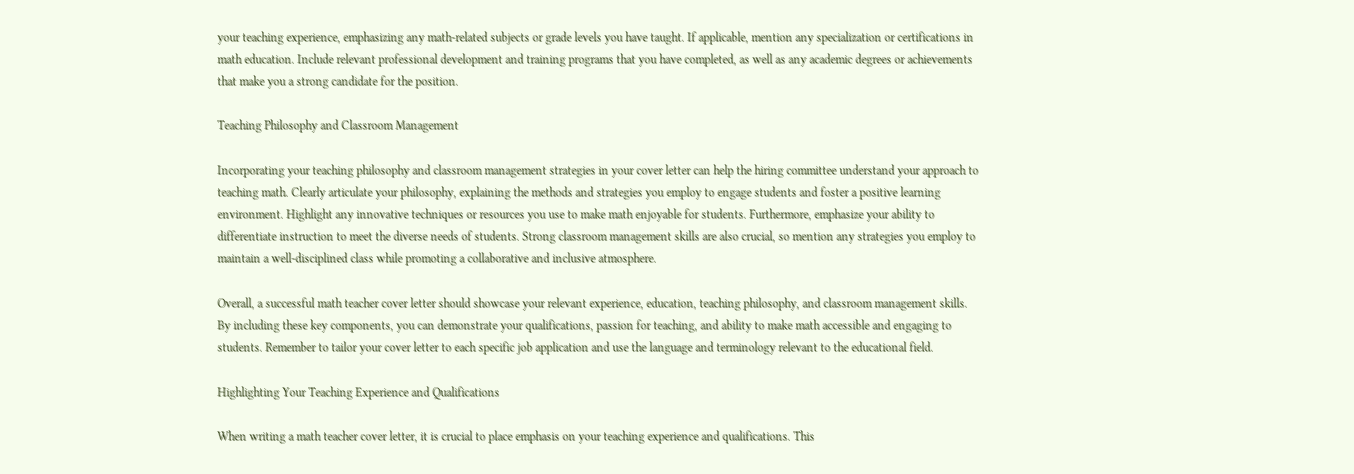your teaching experience, emphasizing any math-related subjects or grade levels you have taught. If applicable, mention any specialization or certifications in math education. Include relevant professional development and training programs that you have completed, as well as any academic degrees or achievements that make you a strong candidate for the position.

Teaching Philosophy and Classroom Management

Incorporating your teaching philosophy and classroom management strategies in your cover letter can help the hiring committee understand your approach to teaching math. Clearly articulate your philosophy, explaining the methods and strategies you employ to engage students and foster a positive learning environment. Highlight any innovative techniques or resources you use to make math enjoyable for students. Furthermore, emphasize your ability to differentiate instruction to meet the diverse needs of students. Strong classroom management skills are also crucial, so mention any strategies you employ to maintain a well-disciplined class while promoting a collaborative and inclusive atmosphere.

Overall, a successful math teacher cover letter should showcase your relevant experience, education, teaching philosophy, and classroom management skills. By including these key components, you can demonstrate your qualifications, passion for teaching, and ability to make math accessible and engaging to students. Remember to tailor your cover letter to each specific job application and use the language and terminology relevant to the educational field.

Highlighting Your Teaching Experience and Qualifications

When writing a math teacher cover letter, it is crucial to place emphasis on your teaching experience and qualifications. This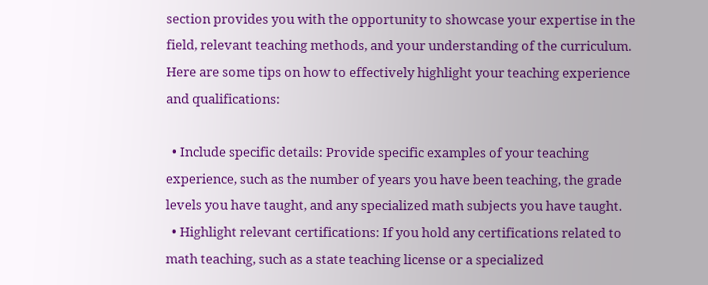section provides you with the opportunity to showcase your expertise in the field, relevant teaching methods, and your understanding of the curriculum. Here are some tips on how to effectively highlight your teaching experience and qualifications:

  • Include specific details: Provide specific examples of your teaching experience, such as the number of years you have been teaching, the grade levels you have taught, and any specialized math subjects you have taught.
  • Highlight relevant certifications: If you hold any certifications related to math teaching, such as a state teaching license or a specialized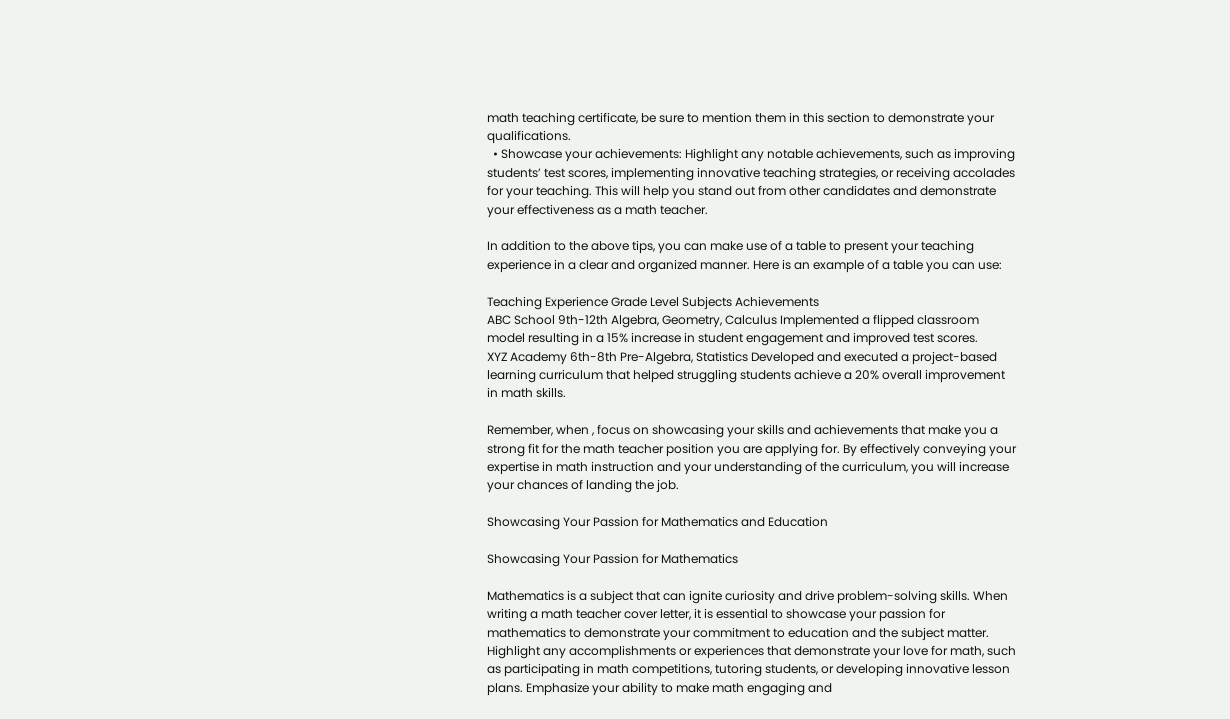math teaching certificate, be sure to mention them in this section to demonstrate your qualifications.
  • Showcase your achievements: Highlight any notable achievements, such as improving students’ test scores, implementing innovative teaching strategies, or receiving accolades for your teaching. This will help you stand out from other candidates and demonstrate your effectiveness as a math teacher.

In addition to the above tips, you can make use of a table to present your teaching experience in a clear and organized manner. Here is an example of a table you can use:

Teaching Experience Grade Level Subjects Achievements
ABC School 9th-12th Algebra, Geometry, Calculus Implemented a flipped classroom model resulting in a 15% increase in student engagement and improved test scores.
XYZ Academy 6th-8th Pre-Algebra, Statistics Developed and executed a project-based learning curriculum that helped struggling students achieve a 20% overall improvement in math skills.

Remember, when , focus on showcasing your skills and achievements that make you a strong fit for the math teacher position you are applying for. By effectively conveying your expertise in math instruction and your understanding of the curriculum, you will increase your chances of landing the job.

Showcasing Your Passion for Mathematics and Education

Showcasing Your Passion for Mathematics

Mathematics is a subject that can ignite curiosity and drive problem-solving skills. When writing a math teacher cover letter, it is essential to showcase your passion for mathematics to demonstrate your commitment to education and the subject matter. Highlight any accomplishments or experiences that demonstrate your love for math, such as participating in math competitions, tutoring students, or developing innovative lesson plans. Emphasize your ability to make math engaging and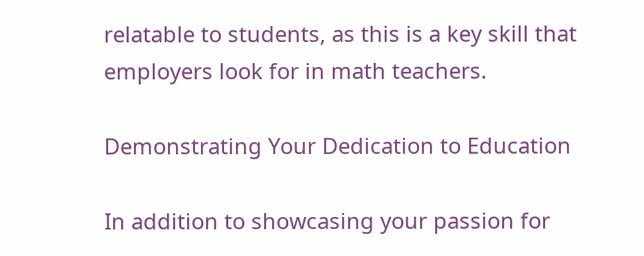relatable to students, as this is a key skill that employers look for in math teachers.

Demonstrating Your Dedication to Education

In addition to showcasing your passion for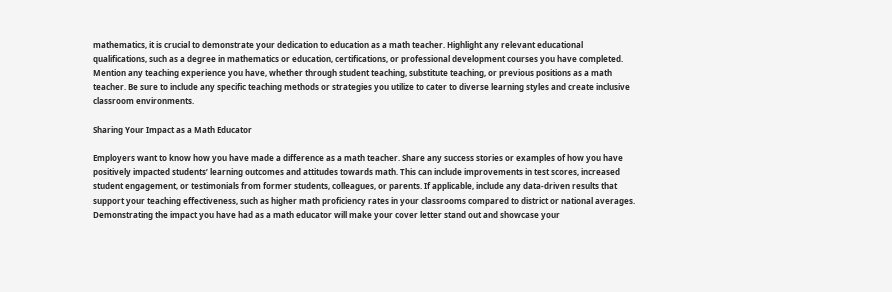mathematics, it is crucial to demonstrate your dedication to education as a math teacher. Highlight any relevant educational qualifications, such as a degree in mathematics or education, certifications, or professional development courses you have completed. Mention any teaching experience you have, whether through student teaching, substitute teaching, or previous positions as a math teacher. Be sure to include any specific teaching methods or strategies you utilize to cater to diverse learning styles and create inclusive classroom environments.

Sharing Your Impact as a Math Educator

Employers want to know how you have made a difference as a math teacher. Share any success stories or examples of how you have positively impacted students’ learning outcomes and attitudes towards math. This can include improvements in test scores, increased student engagement, or testimonials from former students, colleagues, or parents. If applicable, include any data-driven results that support your teaching effectiveness, such as higher math proficiency rates in your classrooms compared to district or national averages. Demonstrating the impact you have had as a math educator will make your cover letter stand out and showcase your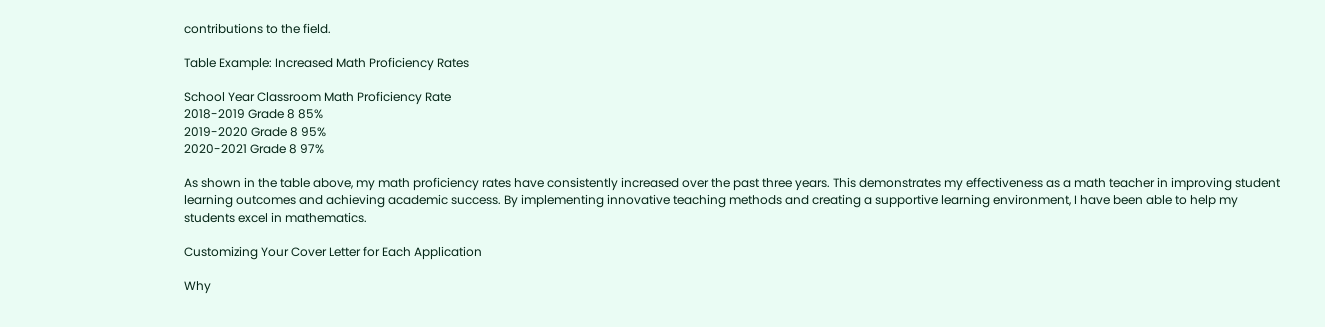contributions to the field.

Table Example: Increased Math Proficiency Rates

School Year Classroom Math Proficiency Rate
2018-2019 Grade 8 85%
2019-2020 Grade 8 95%
2020-2021 Grade 8 97%

As shown in the table above, my math proficiency rates have consistently increased over the past three years. This demonstrates my effectiveness as a math teacher in improving student learning outcomes and achieving academic success. By implementing innovative teaching methods and creating a supportive learning environment, I have been able to help my students excel in mathematics.

Customizing Your Cover Letter for Each Application

Why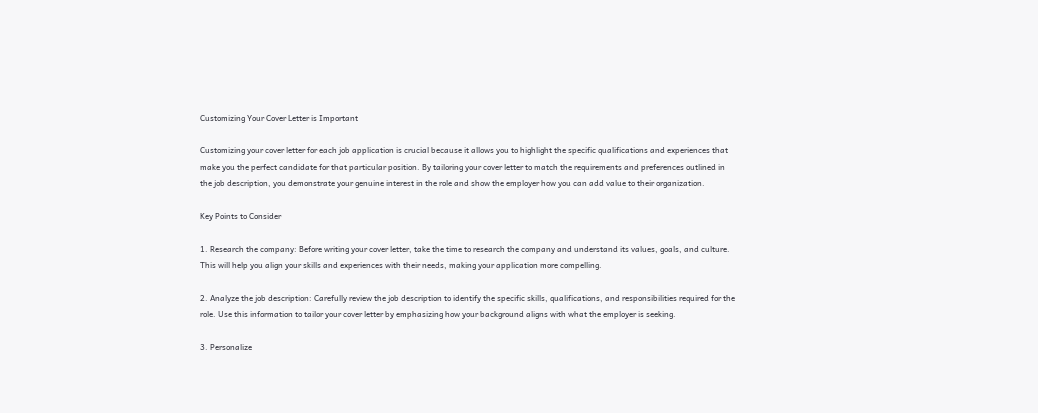Customizing Your Cover Letter is Important

Customizing your cover letter for each job application is crucial because it allows you to highlight the specific qualifications and experiences that make you the perfect candidate for that particular position. By tailoring your cover letter to match the requirements and preferences outlined in the job description, you demonstrate your genuine interest in the role and show the employer how you can add value to their organization.

Key Points to Consider

1. Research the company: Before writing your cover letter, take the time to research the company and understand its values, goals, and culture. This will help you align your skills and experiences with their needs, making your application more compelling.

2. Analyze the job description: Carefully review the job description to identify the specific skills, qualifications, and responsibilities required for the role. Use this information to tailor your cover letter by emphasizing how your background aligns with what the employer is seeking.

3. Personalize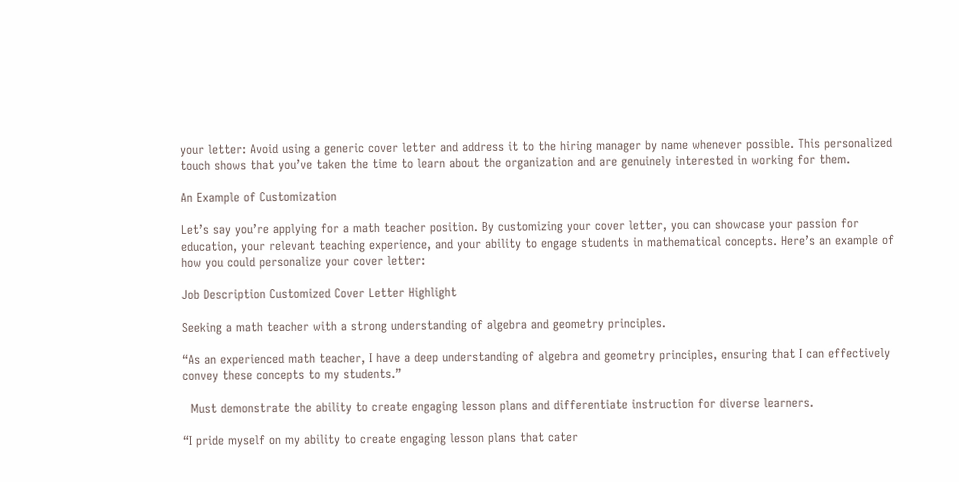your letter: Avoid using a generic cover letter and address it to the hiring manager by name whenever possible. This personalized touch shows that you’ve taken the time to learn about the organization and are genuinely interested in working for them.

An Example of Customization

Let’s say you’re applying for a math teacher position. By customizing your cover letter, you can showcase your passion for education, your relevant teaching experience, and your ability to engage students in mathematical concepts. Here’s an example of how you could personalize your cover letter:

Job Description Customized Cover Letter Highlight

Seeking a math teacher with a strong understanding of algebra and geometry principles.

“As an experienced math teacher, I have a deep understanding of algebra and geometry principles, ensuring that I can effectively convey these concepts to my students.”

  Must demonstrate the ability to create engaging lesson plans and differentiate instruction for diverse learners.

“I pride myself on my ability to create engaging lesson plans that cater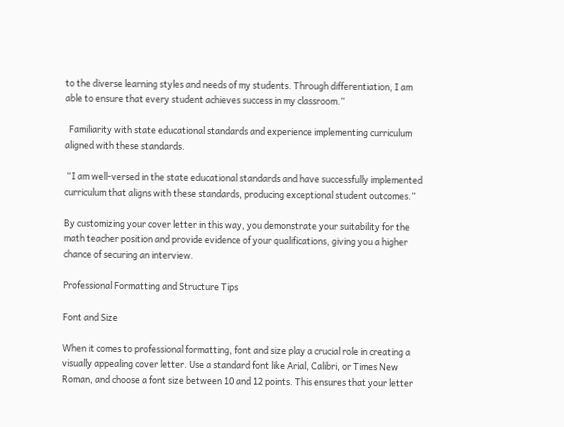to the diverse learning styles and needs of my students. Through differentiation, I am able to ensure that every student achieves success in my classroom.”

  Familiarity with state educational standards and experience implementing curriculum aligned with these standards.

 “I am well-versed in the state educational standards and have successfully implemented curriculum that aligns with these standards, producing exceptional student outcomes.”

By customizing your cover letter in this way, you demonstrate your suitability for the math teacher position and provide evidence of your qualifications, giving you a higher chance of securing an interview.

Professional Formatting and Structure Tips

Font and Size

When it comes to professional formatting, font and size play a crucial role in creating a visually appealing cover letter. Use a standard font like Arial, Calibri, or Times New Roman, and choose a font size between 10 and 12 points. This ensures that your letter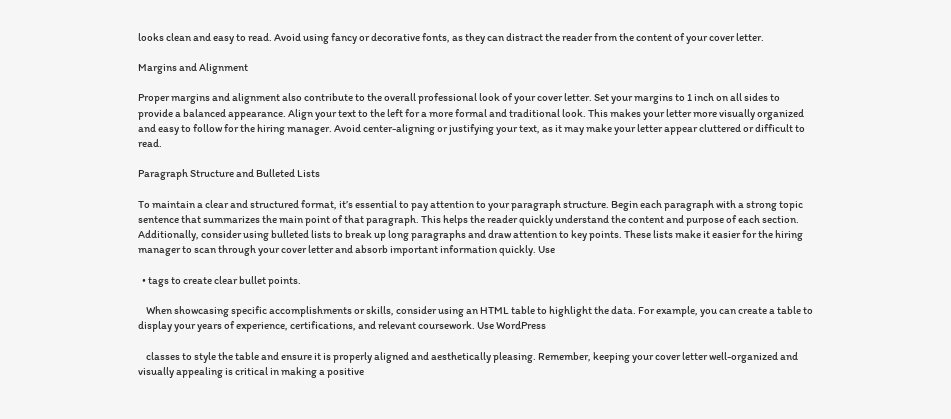looks clean and easy to read. Avoid using fancy or decorative fonts, as they can distract the reader from the content of your cover letter.

Margins and Alignment

Proper margins and alignment also contribute to the overall professional look of your cover letter. Set your margins to 1 inch on all sides to provide a balanced appearance. Align your text to the left for a more formal and traditional look. This makes your letter more visually organized and easy to follow for the hiring manager. Avoid center-aligning or justifying your text, as it may make your letter appear cluttered or difficult to read.

Paragraph Structure and Bulleted Lists

To maintain a clear and structured format, it’s essential to pay attention to your paragraph structure. Begin each paragraph with a strong topic sentence that summarizes the main point of that paragraph. This helps the reader quickly understand the content and purpose of each section. Additionally, consider using bulleted lists to break up long paragraphs and draw attention to key points. These lists make it easier for the hiring manager to scan through your cover letter and absorb important information quickly. Use

  • tags to create clear bullet points.

    When showcasing specific accomplishments or skills, consider using an HTML table to highlight the data. For example, you can create a table to display your years of experience, certifications, and relevant coursework. Use WordPress

    classes to style the table and ensure it is properly aligned and aesthetically pleasing. Remember, keeping your cover letter well-organized and visually appealing is critical in making a positive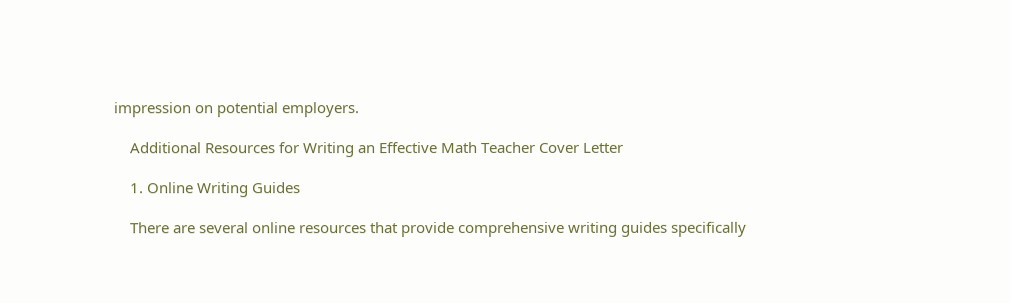impression on potential employers.

    Additional Resources for Writing an Effective Math Teacher Cover Letter

    1. Online Writing Guides

    There are several online resources that provide comprehensive writing guides specifically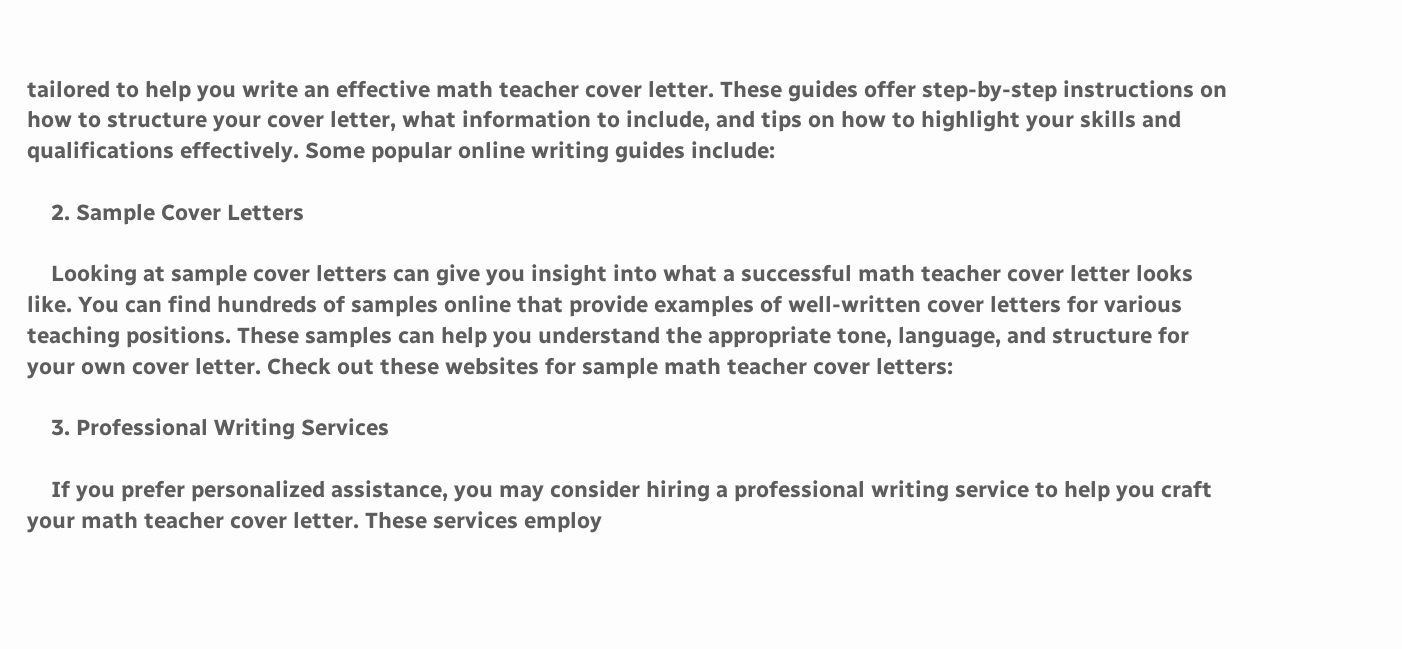tailored to help you write an effective math teacher cover letter. These guides offer step-by-step instructions on how to structure your cover letter, what information to include, and tips on how to highlight your skills and qualifications effectively. Some popular online writing guides include:

    2. Sample Cover Letters

    Looking at sample cover letters can give you insight into what a successful math teacher cover letter looks like. You can find hundreds of samples online that provide examples of well-written cover letters for various teaching positions. These samples can help you understand the appropriate tone, language, and structure for your own cover letter. Check out these websites for sample math teacher cover letters:

    3. Professional Writing Services

    If you prefer personalized assistance, you may consider hiring a professional writing service to help you craft your math teacher cover letter. These services employ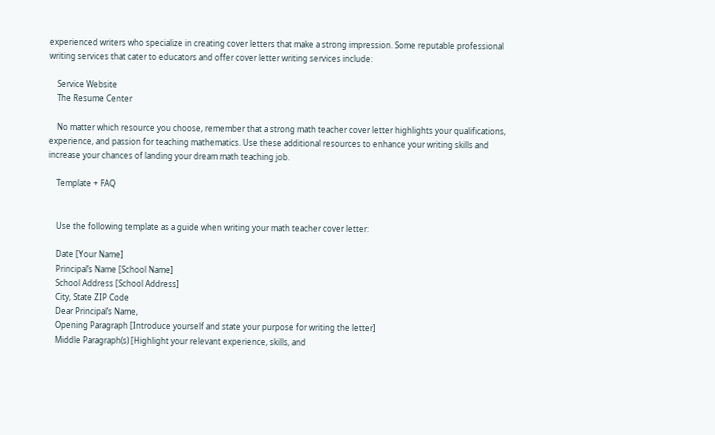experienced writers who specialize in creating cover letters that make a strong impression. Some reputable professional writing services that cater to educators and offer cover letter writing services include:

    Service Website
    The Resume Center

    No matter which resource you choose, remember that a strong math teacher cover letter highlights your qualifications, experience, and passion for teaching mathematics. Use these additional resources to enhance your writing skills and increase your chances of landing your dream math teaching job.

    Template + FAQ


    Use the following template as a guide when writing your math teacher cover letter:

    Date [Your Name]
    Principal’s Name [School Name]
    School Address [School Address]
    City, State ZIP Code
    Dear Principal’s Name,
    Opening Paragraph [Introduce yourself and state your purpose for writing the letter]
    Middle Paragraph(s) [Highlight your relevant experience, skills, and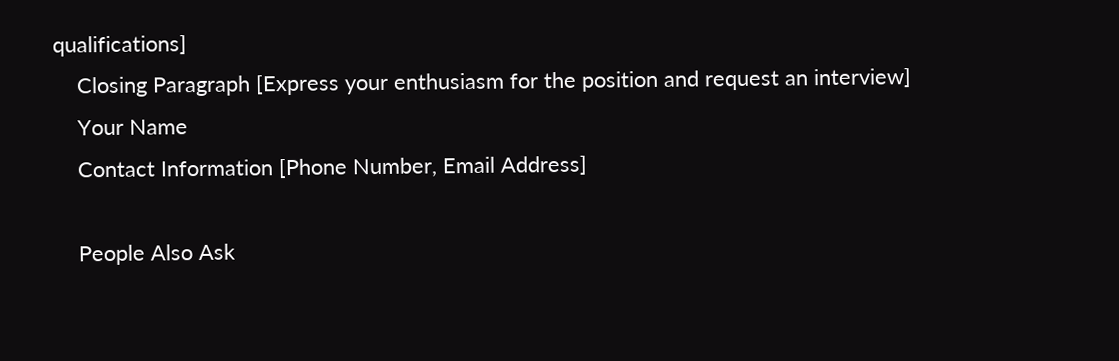qualifications]
    Closing Paragraph [Express your enthusiasm for the position and request an interview]
    Your Name
    Contact Information [Phone Number, Email Address]

    People Also Ask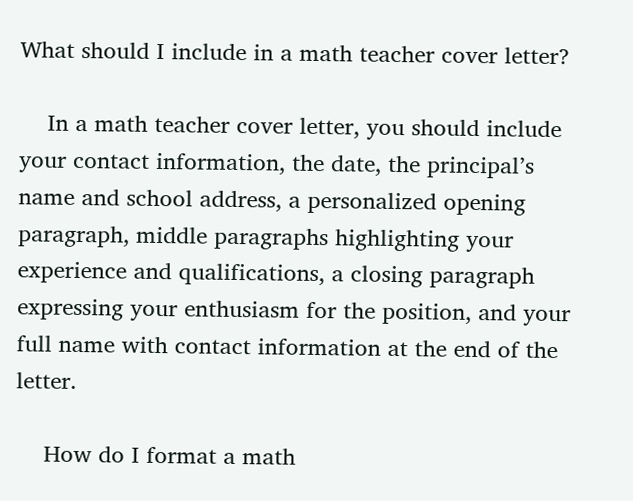What should I include in a math teacher cover letter?

    In a math teacher cover letter, you should include your contact information, the date, the principal’s name and school address, a personalized opening paragraph, middle paragraphs highlighting your experience and qualifications, a closing paragraph expressing your enthusiasm for the position, and your full name with contact information at the end of the letter.

    How do I format a math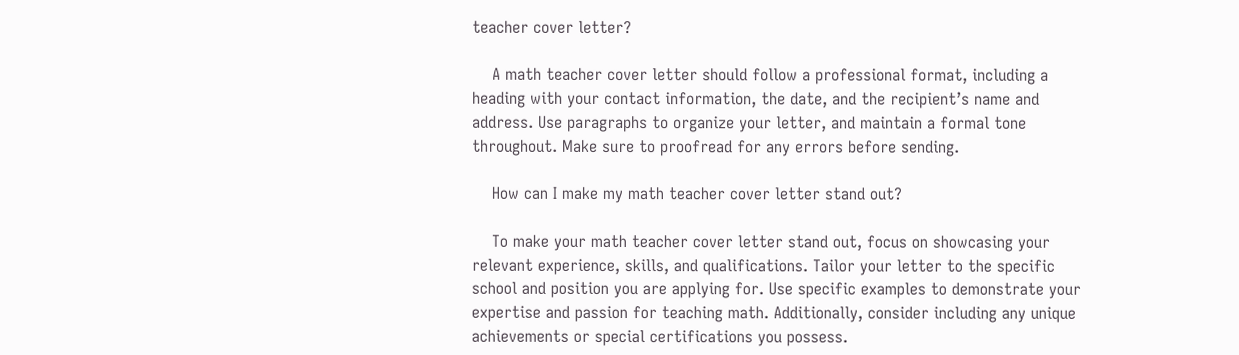teacher cover letter?

    A math teacher cover letter should follow a professional format, including a heading with your contact information, the date, and the recipient’s name and address. Use paragraphs to organize your letter, and maintain a formal tone throughout. Make sure to proofread for any errors before sending.

    How can I make my math teacher cover letter stand out?

    To make your math teacher cover letter stand out, focus on showcasing your relevant experience, skills, and qualifications. Tailor your letter to the specific school and position you are applying for. Use specific examples to demonstrate your expertise and passion for teaching math. Additionally, consider including any unique achievements or special certifications you possess.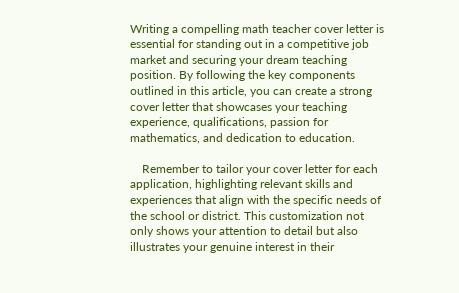Writing a compelling math teacher cover letter is essential for standing out in a competitive job market and securing your dream teaching position. By following the key components outlined in this article, you can create a strong cover letter that showcases your teaching experience, qualifications, passion for mathematics, and dedication to education.

    Remember to tailor your cover letter for each application, highlighting relevant skills and experiences that align with the specific needs of the school or district. This customization not only shows your attention to detail but also illustrates your genuine interest in their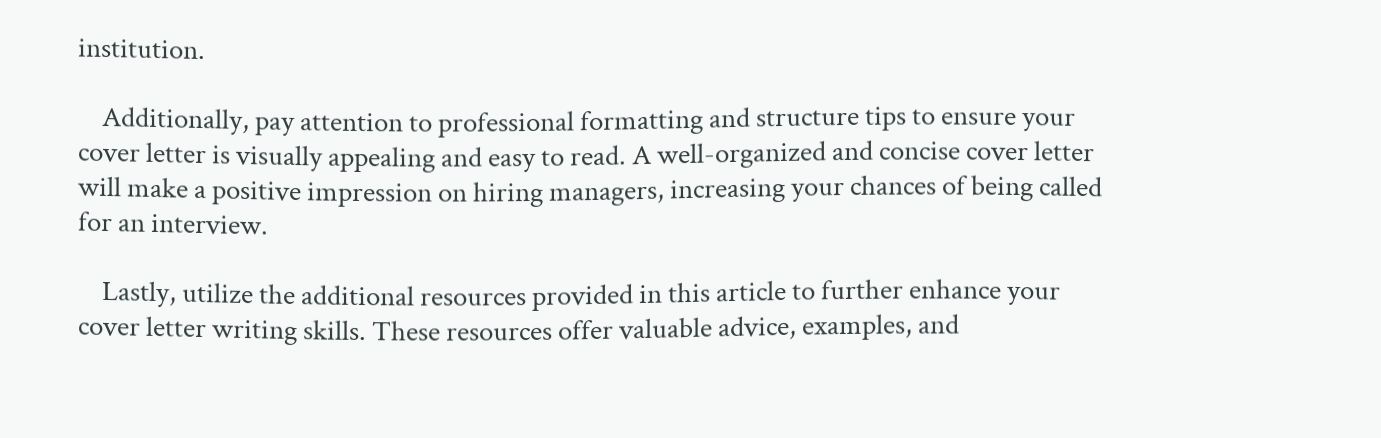institution.

    Additionally, pay attention to professional formatting and structure tips to ensure your cover letter is visually appealing and easy to read. A well-organized and concise cover letter will make a positive impression on hiring managers, increasing your chances of being called for an interview.

    Lastly, utilize the additional resources provided in this article to further enhance your cover letter writing skills. These resources offer valuable advice, examples, and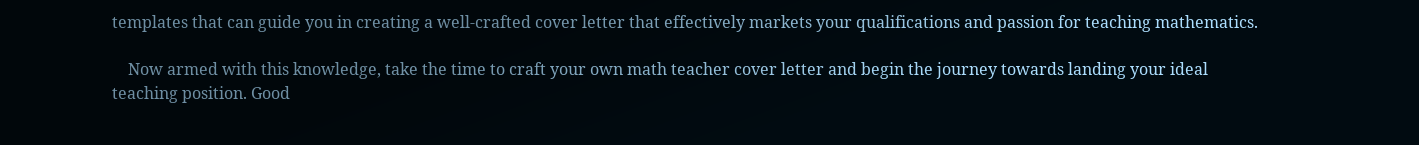templates that can guide you in creating a well-crafted cover letter that effectively markets your qualifications and passion for teaching mathematics.

    Now armed with this knowledge, take the time to craft your own math teacher cover letter and begin the journey towards landing your ideal teaching position. Good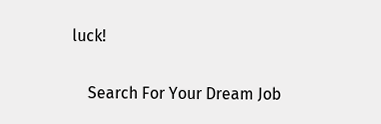luck!

    Search For Your Dream Job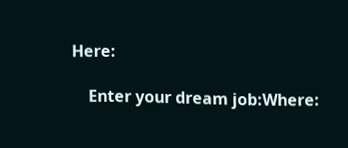Here:

    Enter your dream job:Where: